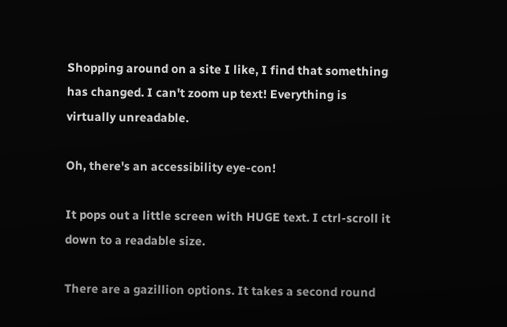Shopping around on a site I like, I find that something has changed. I can't zoom up text! Everything is virtually unreadable.

Oh, there's an accessibility eye-con!

It pops out a little screen with HUGE text. I ctrl-scroll it down to a readable size.

There are a gazillion options. It takes a second round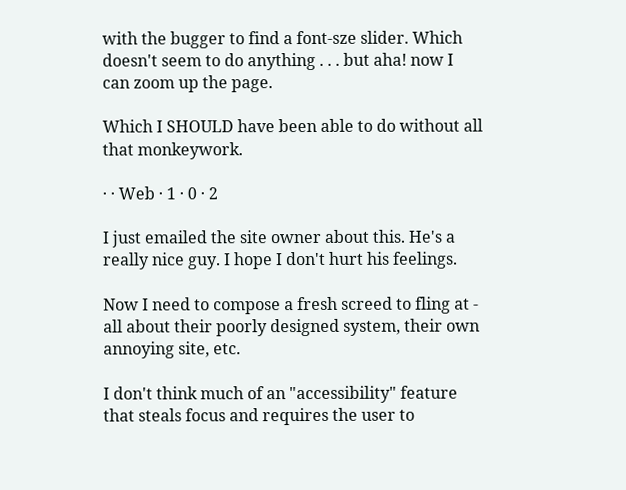with the bugger to find a font-sze slider. Which doesn't seem to do anything . . . but aha! now I can zoom up the page.

Which I SHOULD have been able to do without all that monkeywork.

· · Web · 1 · 0 · 2

I just emailed the site owner about this. He's a really nice guy. I hope I don't hurt his feelings.

Now I need to compose a fresh screed to fling at - all about their poorly designed system, their own annoying site, etc.

I don't think much of an "accessibility" feature that steals focus and requires the user to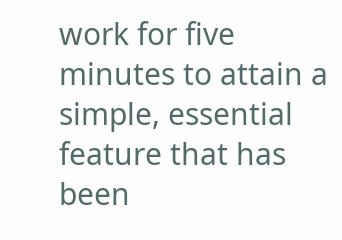work for five minutes to attain a simple, essential feature that has been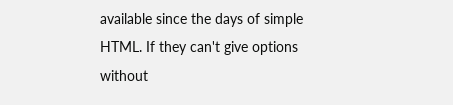available since the days of simple HTML. If they can't give options without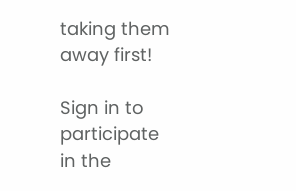taking them away first!

Sign in to participate in the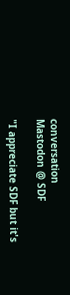conversation
Mastodon @ SDF

"I appreciate SDF but it's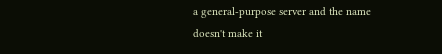a general-purpose server and the name doesn't make it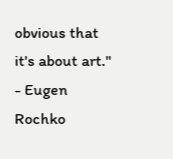obvious that it's about art." - Eugen Rochko